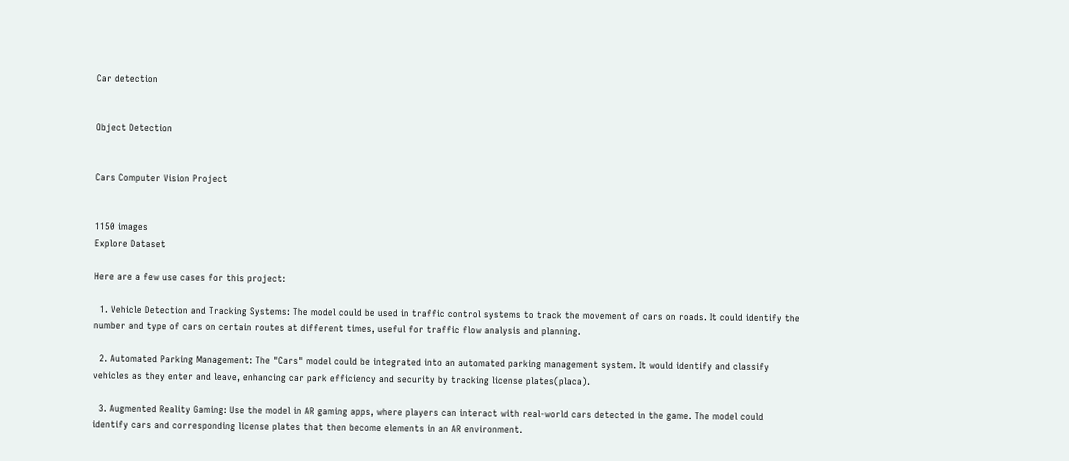Car detection


Object Detection


Cars Computer Vision Project


1150 images
Explore Dataset

Here are a few use cases for this project:

  1. Vehicle Detection and Tracking Systems: The model could be used in traffic control systems to track the movement of cars on roads. It could identify the number and type of cars on certain routes at different times, useful for traffic flow analysis and planning.

  2. Automated Parking Management: The "Cars" model could be integrated into an automated parking management system. It would identify and classify vehicles as they enter and leave, enhancing car park efficiency and security by tracking license plates(placa).

  3. Augmented Reality Gaming: Use the model in AR gaming apps, where players can interact with real-world cars detected in the game. The model could identify cars and corresponding license plates that then become elements in an AR environment.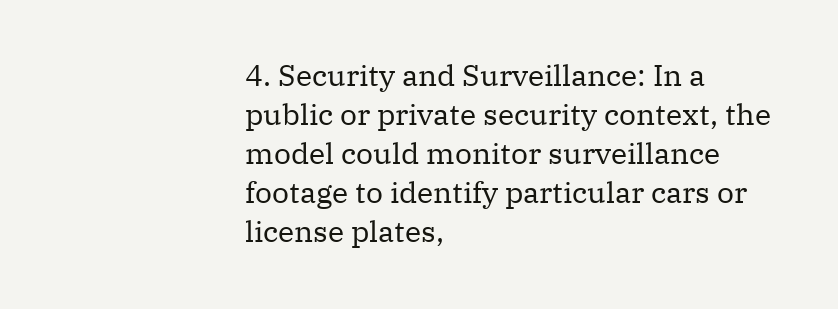4. Security and Surveillance: In a public or private security context, the model could monitor surveillance footage to identify particular cars or license plates,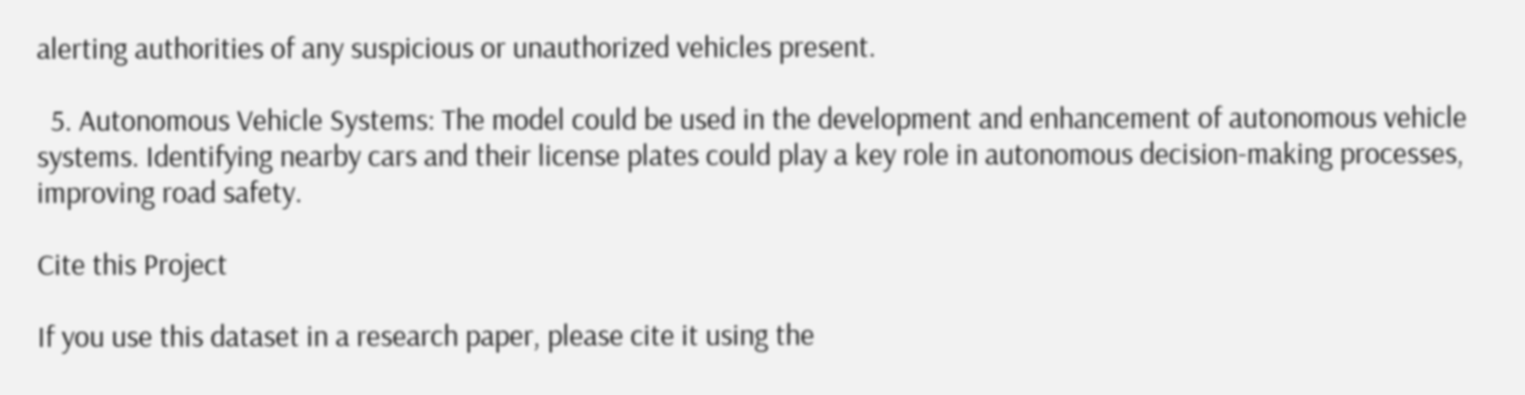alerting authorities of any suspicious or unauthorized vehicles present.

  5. Autonomous Vehicle Systems: The model could be used in the development and enhancement of autonomous vehicle systems. Identifying nearby cars and their license plates could play a key role in autonomous decision-making processes, improving road safety.

Cite this Project

If you use this dataset in a research paper, please cite it using the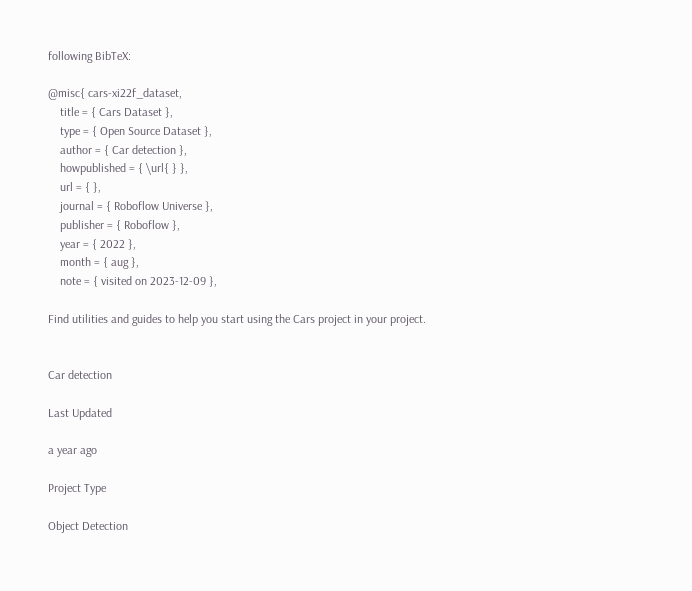following BibTeX:

@misc{ cars-xi22f_dataset,
    title = { Cars Dataset },
    type = { Open Source Dataset },
    author = { Car detection },
    howpublished = { \url{ } },
    url = { },
    journal = { Roboflow Universe },
    publisher = { Roboflow },
    year = { 2022 },
    month = { aug },
    note = { visited on 2023-12-09 },

Find utilities and guides to help you start using the Cars project in your project.


Car detection

Last Updated

a year ago

Project Type

Object Detection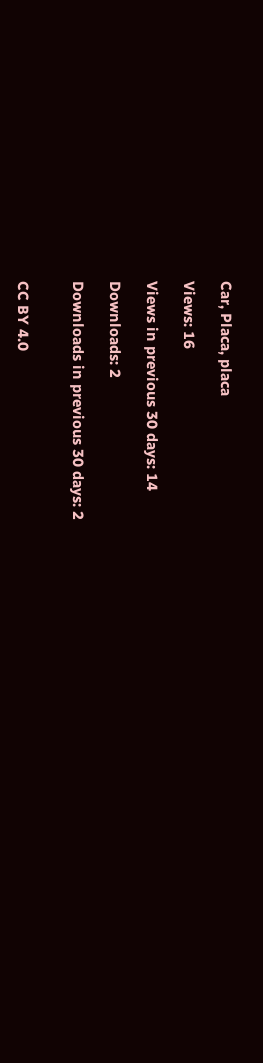Car, Placa, placa

Views: 16

Views in previous 30 days: 14

Downloads: 2

Downloads in previous 30 days: 2


CC BY 4.0